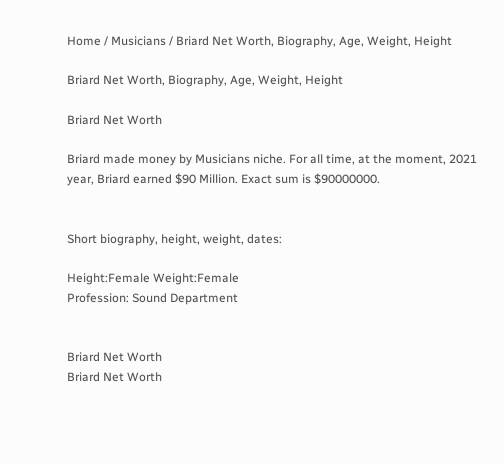Home / Musicians / Briard Net Worth, Biography, Age, Weight, Height

Briard Net Worth, Biography, Age, Weight, Height

Briard Net Worth

Briard made money by Musicians niche. For all time, at the moment, 2021 year, Briard earned $90 Million. Exact sum is $90000000.


Short biography, height, weight, dates:

Height:Female Weight:Female
Profession: Sound Department


Briard Net Worth
Briard Net Worth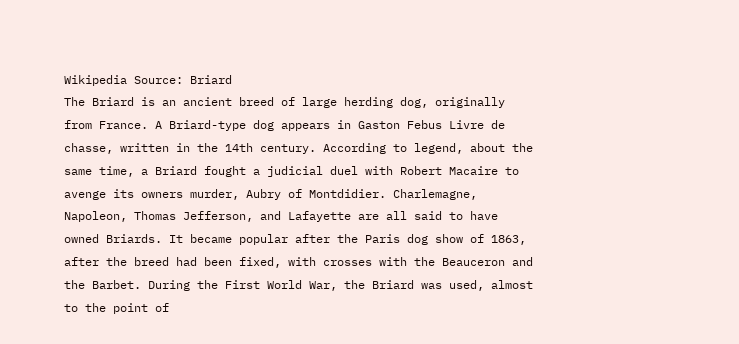Wikipedia Source: Briard
The Briard is an ancient breed of large herding dog, originally from France. A Briard-type dog appears in Gaston Febus Livre de chasse, written in the 14th century. According to legend, about the same time, a Briard fought a judicial duel with Robert Macaire to avenge its owners murder, Aubry of Montdidier. Charlemagne, Napoleon, Thomas Jefferson, and Lafayette are all said to have owned Briards. It became popular after the Paris dog show of 1863, after the breed had been fixed, with crosses with the Beauceron and the Barbet. During the First World War, the Briard was used, almost to the point of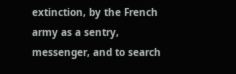extinction, by the French army as a sentry, messenger, and to search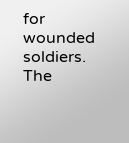for wounded soldiers. The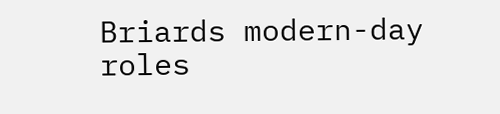Briards modern-day roles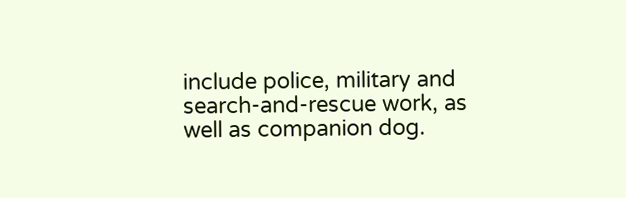include police, military and search-and-rescue work, as well as companion dog.